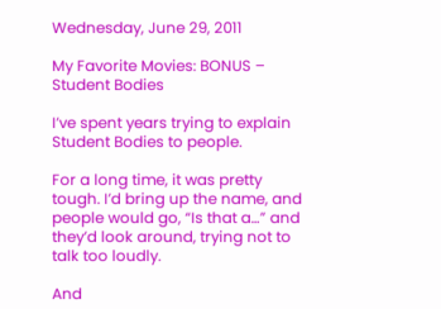Wednesday, June 29, 2011

My Favorite Movies: BONUS – Student Bodies

I’ve spent years trying to explain Student Bodies to people.

For a long time, it was pretty tough. I’d bring up the name, and people would go, “Is that a…” and they’d look around, trying not to talk too loudly.

And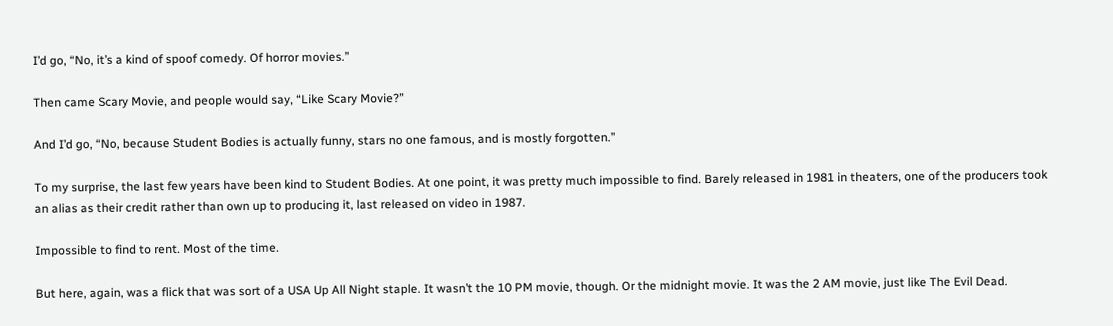I’d go, “No, it’s a kind of spoof comedy. Of horror movies.”

Then came Scary Movie, and people would say, “Like Scary Movie?”

And I’d go, “No, because Student Bodies is actually funny, stars no one famous, and is mostly forgotten.”

To my surprise, the last few years have been kind to Student Bodies. At one point, it was pretty much impossible to find. Barely released in 1981 in theaters, one of the producers took an alias as their credit rather than own up to producing it, last released on video in 1987.

Impossible to find to rent. Most of the time.

But here, again, was a flick that was sort of a USA Up All Night staple. It wasn’t the 10 PM movie, though. Or the midnight movie. It was the 2 AM movie, just like The Evil Dead.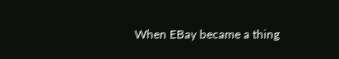When EBay became a thing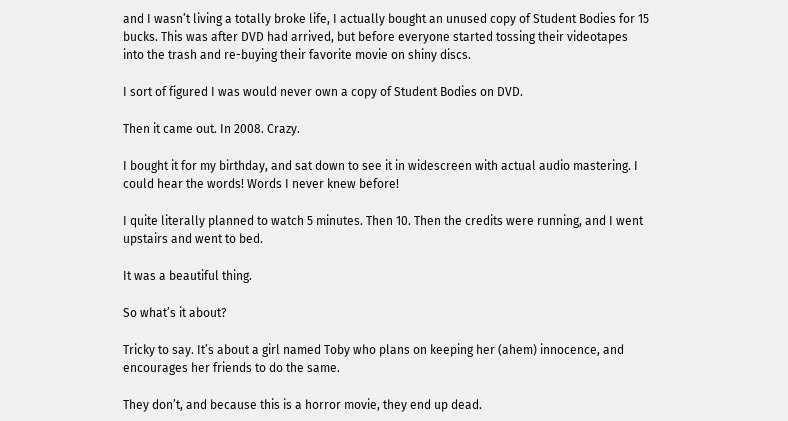and I wasn’t living a totally broke life, I actually bought an unused copy of Student Bodies for 15 bucks. This was after DVD had arrived, but before everyone started tossing their videotapes into the trash and re-buying their favorite movie on shiny discs.

I sort of figured I was would never own a copy of Student Bodies on DVD.

Then it came out. In 2008. Crazy.

I bought it for my birthday, and sat down to see it in widescreen with actual audio mastering. I could hear the words! Words I never knew before!

I quite literally planned to watch 5 minutes. Then 10. Then the credits were running, and I went upstairs and went to bed.

It was a beautiful thing.

So what’s it about?

Tricky to say. It’s about a girl named Toby who plans on keeping her (ahem) innocence, and encourages her friends to do the same.

They don’t, and because this is a horror movie, they end up dead.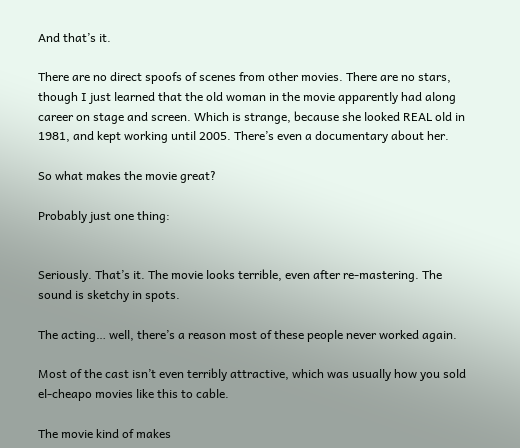And that’s it.

There are no direct spoofs of scenes from other movies. There are no stars, though I just learned that the old woman in the movie apparently had along career on stage and screen. Which is strange, because she looked REAL old in 1981, and kept working until 2005. There’s even a documentary about her.

So what makes the movie great?

Probably just one thing:


Seriously. That’s it. The movie looks terrible, even after re-mastering. The sound is sketchy in spots.

The acting… well, there’s a reason most of these people never worked again.

Most of the cast isn’t even terribly attractive, which was usually how you sold el-cheapo movies like this to cable.

The movie kind of makes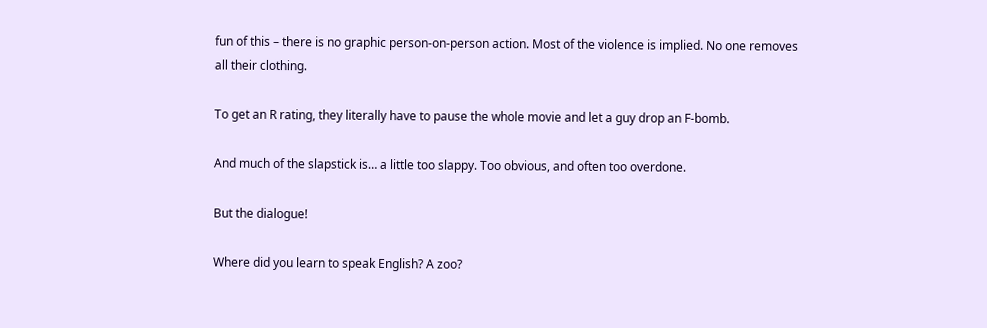fun of this – there is no graphic person-on-person action. Most of the violence is implied. No one removes all their clothing.

To get an R rating, they literally have to pause the whole movie and let a guy drop an F-bomb.

And much of the slapstick is… a little too slappy. Too obvious, and often too overdone.

But the dialogue!

Where did you learn to speak English? A zoo?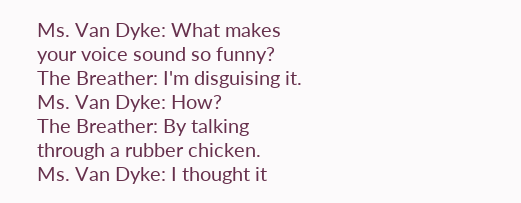Ms. Van Dyke: What makes your voice sound so funny?
The Breather: I'm disguising it.
Ms. Van Dyke: How?
The Breather: By talking through a rubber chicken.
Ms. Van Dyke: I thought it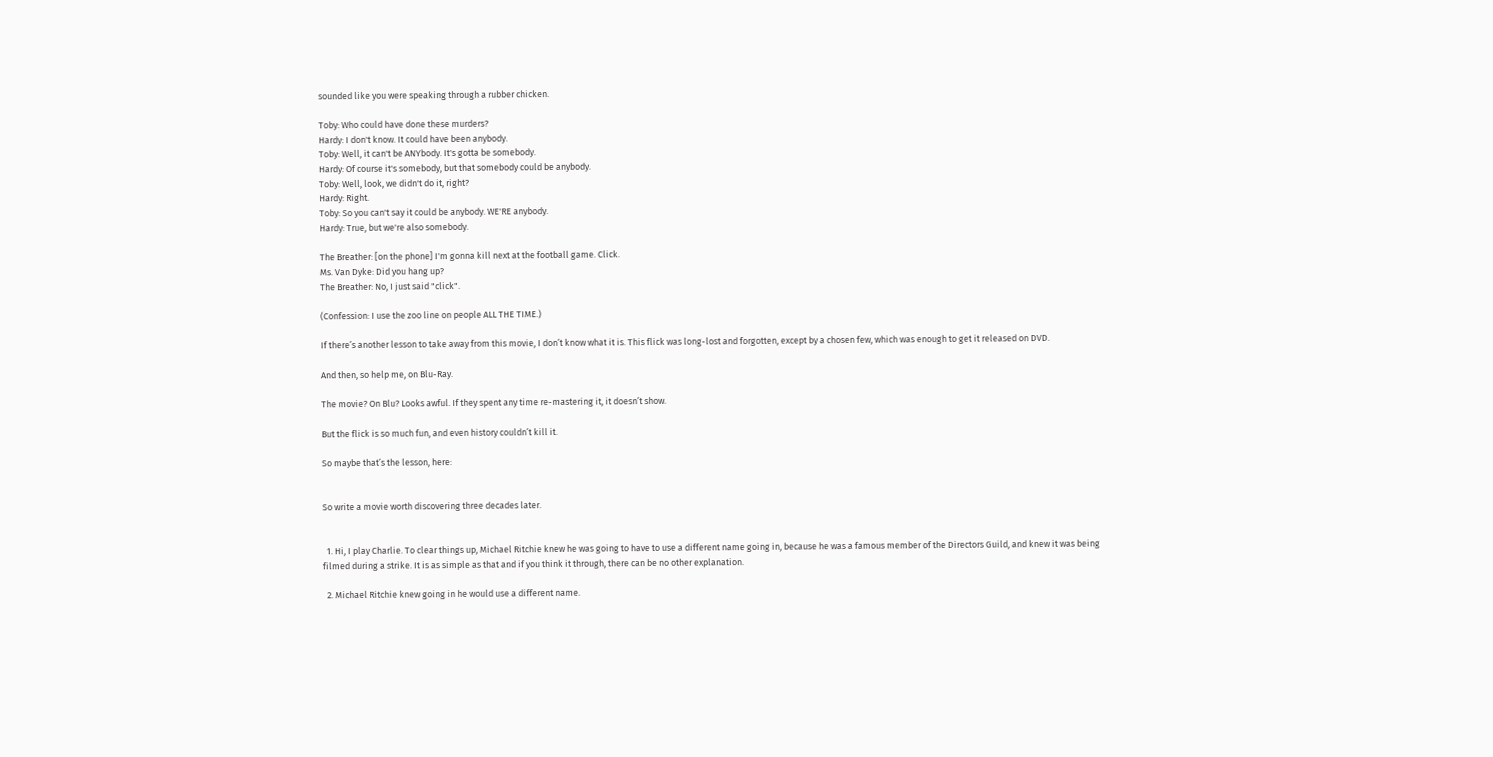sounded like you were speaking through a rubber chicken.

Toby: Who could have done these murders?
Hardy: I don't know. It could have been anybody.
Toby: Well, it can't be ANYbody. It's gotta be somebody.
Hardy: Of course it's somebody, but that somebody could be anybody.
Toby: Well, look, we didn't do it, right?
Hardy: Right.
Toby: So you can't say it could be anybody. WE'RE anybody.
Hardy: True, but we're also somebody.

The Breather: [on the phone] I'm gonna kill next at the football game. Click.
Ms. Van Dyke: Did you hang up?
The Breather: No, I just said "click".

(Confession: I use the zoo line on people ALL THE TIME.)

If there’s another lesson to take away from this movie, I don’t know what it is. This flick was long-lost and forgotten, except by a chosen few, which was enough to get it released on DVD.

And then, so help me, on Blu-Ray.

The movie? On Blu? Looks awful. If they spent any time re-mastering it, it doesn’t show.

But the flick is so much fun, and even history couldn’t kill it.

So maybe that’s the lesson, here:


So write a movie worth discovering three decades later.


  1. Hi, I play Charlie. To clear things up, Michael Ritchie knew he was going to have to use a different name going in, because he was a famous member of the Directors Guild, and knew it was being filmed during a strike. It is as simple as that and if you think it through, there can be no other explanation.

  2. Michael Ritchie knew going in he would use a different name.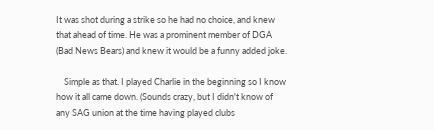It was shot during a strike so he had no choice, and knew that ahead of time. He was a prominent member of DGA (Bad News Bears) and knew it would be a funny added joke.

    Simple as that. I played Charlie in the beginning so I know how it all came down. (Sounds crazy, but I didn't know of any SAG union at the time having played clubs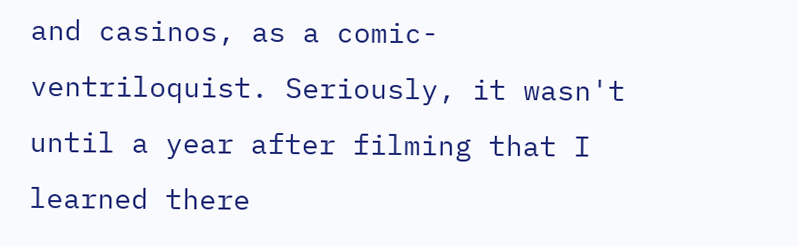and casinos, as a comic-ventriloquist. Seriously, it wasn't until a year after filming that I learned there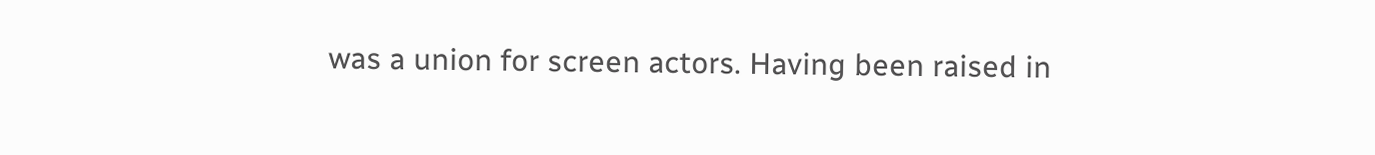was a union for screen actors. Having been raised in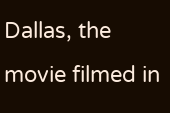Dallas, the movie filmed in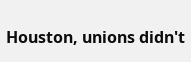Houston, unions didn't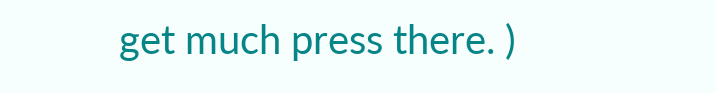get much press there. )